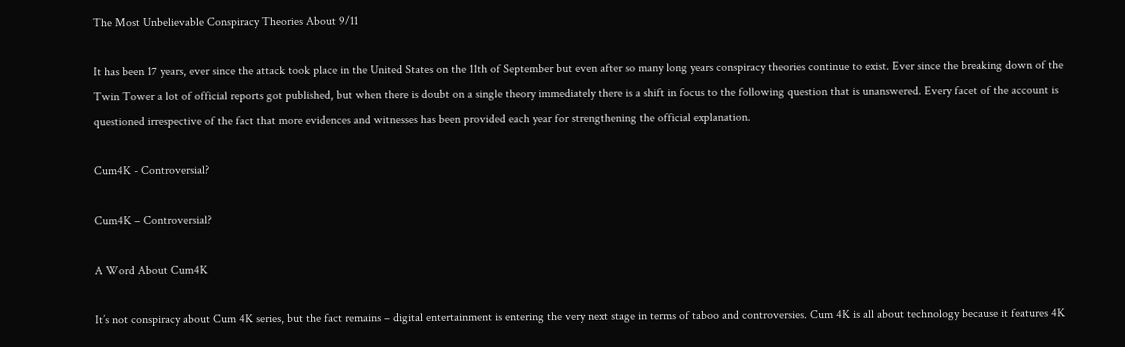The Most Unbelievable Conspiracy Theories About 9/11

It has been 17 years, ever since the attack took place in the United States on the 11th of September but even after so many long years conspiracy theories continue to exist. Ever since the breaking down of the Twin Tower a lot of official reports got published, but when there is doubt on a single theory immediately there is a shift in focus to the following question that is unanswered. Every facet of the account is questioned irrespective of the fact that more evidences and witnesses has been provided each year for strengthening the official explanation.

Cum4K - Controversial?

Cum4K – Controversial?

A Word About Cum4K

It’s not conspiracy about Cum 4K series, but the fact remains – digital entertainment is entering the very next stage in terms of taboo and controversies. Cum 4K is all about technology because it features 4K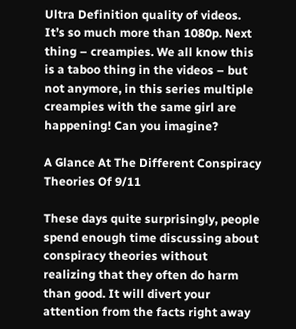Ultra Definition quality of videos. It’s so much more than 1080p. Next thing – creampies. We all know this is a taboo thing in the videos – but not anymore, in this series multiple creampies with the same girl are happening! Can you imagine?

A Glance At The Different Conspiracy Theories Of 9/11

These days quite surprisingly, people spend enough time discussing about conspiracy theories without realizing that they often do harm than good. It will divert your attention from the facts right away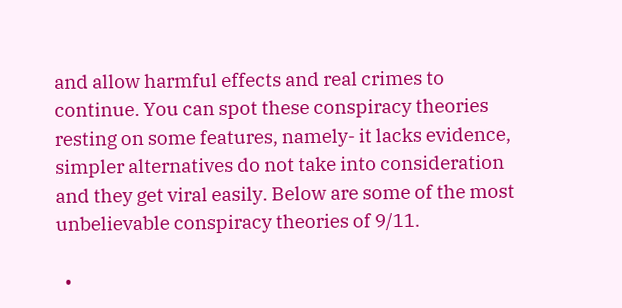and allow harmful effects and real crimes to continue. You can spot these conspiracy theories resting on some features, namely- it lacks evidence, simpler alternatives do not take into consideration and they get viral easily. Below are some of the most unbelievable conspiracy theories of 9/11.

  •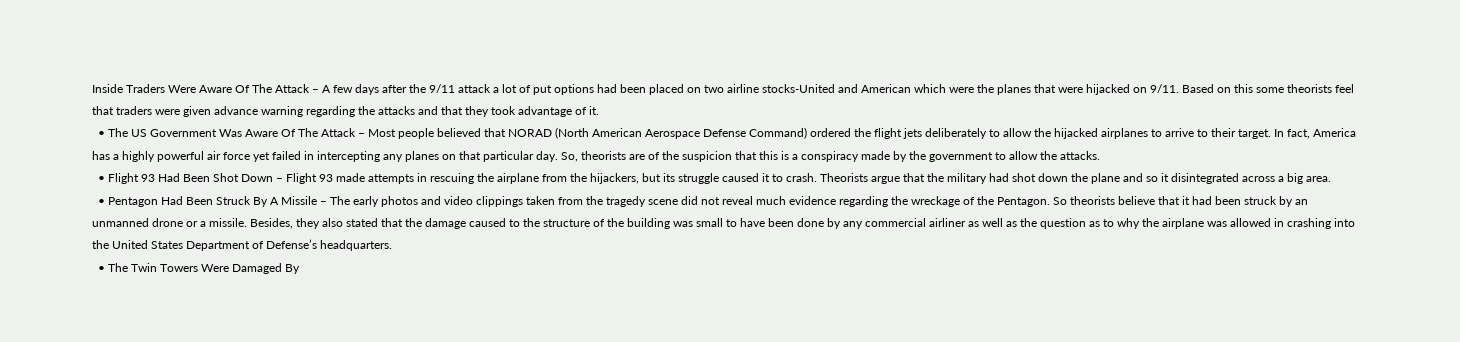Inside Traders Were Aware Of The Attack – A few days after the 9/11 attack a lot of put options had been placed on two airline stocks-United and American which were the planes that were hijacked on 9/11. Based on this some theorists feel that traders were given advance warning regarding the attacks and that they took advantage of it.
  • The US Government Was Aware Of The Attack – Most people believed that NORAD (North American Aerospace Defense Command) ordered the flight jets deliberately to allow the hijacked airplanes to arrive to their target. In fact, America has a highly powerful air force yet failed in intercepting any planes on that particular day. So, theorists are of the suspicion that this is a conspiracy made by the government to allow the attacks.
  • Flight 93 Had Been Shot Down – Flight 93 made attempts in rescuing the airplane from the hijackers, but its struggle caused it to crash. Theorists argue that the military had shot down the plane and so it disintegrated across a big area.
  • Pentagon Had Been Struck By A Missile – The early photos and video clippings taken from the tragedy scene did not reveal much evidence regarding the wreckage of the Pentagon. So theorists believe that it had been struck by an unmanned drone or a missile. Besides, they also stated that the damage caused to the structure of the building was small to have been done by any commercial airliner as well as the question as to why the airplane was allowed in crashing into the United States Department of Defense’s headquarters.
  • The Twin Towers Were Damaged By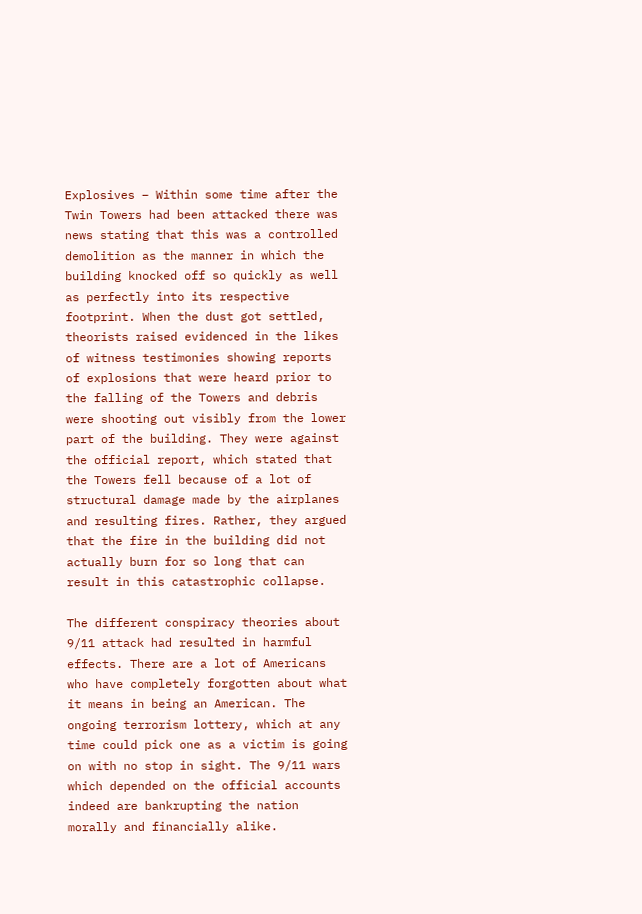Explosives – Within some time after the Twin Towers had been attacked there was news stating that this was a controlled demolition as the manner in which the building knocked off so quickly as well as perfectly into its respective footprint. When the dust got settled, theorists raised evidenced in the likes of witness testimonies showing reports of explosions that were heard prior to the falling of the Towers and debris were shooting out visibly from the lower part of the building. They were against the official report, which stated that the Towers fell because of a lot of structural damage made by the airplanes and resulting fires. Rather, they argued that the fire in the building did not actually burn for so long that can result in this catastrophic collapse.

The different conspiracy theories about 9/11 attack had resulted in harmful effects. There are a lot of Americans who have completely forgotten about what it means in being an American. The ongoing terrorism lottery, which at any time could pick one as a victim is going on with no stop in sight. The 9/11 wars which depended on the official accounts indeed are bankrupting the nation morally and financially alike.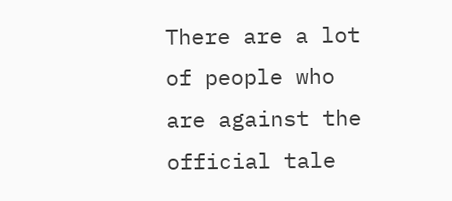There are a lot of people who are against the official tale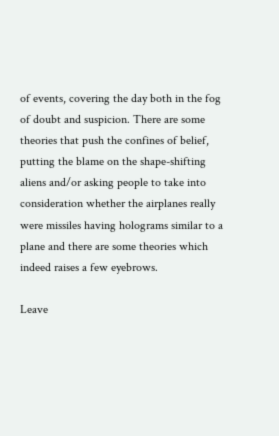of events, covering the day both in the fog of doubt and suspicion. There are some theories that push the confines of belief, putting the blame on the shape-shifting aliens and/or asking people to take into consideration whether the airplanes really were missiles having holograms similar to a plane and there are some theories which indeed raises a few eyebrows.

Leave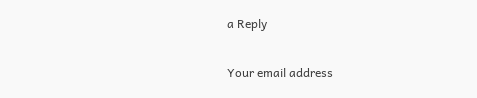a Reply

Your email address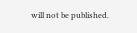will not be published.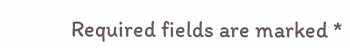Required fields are marked *